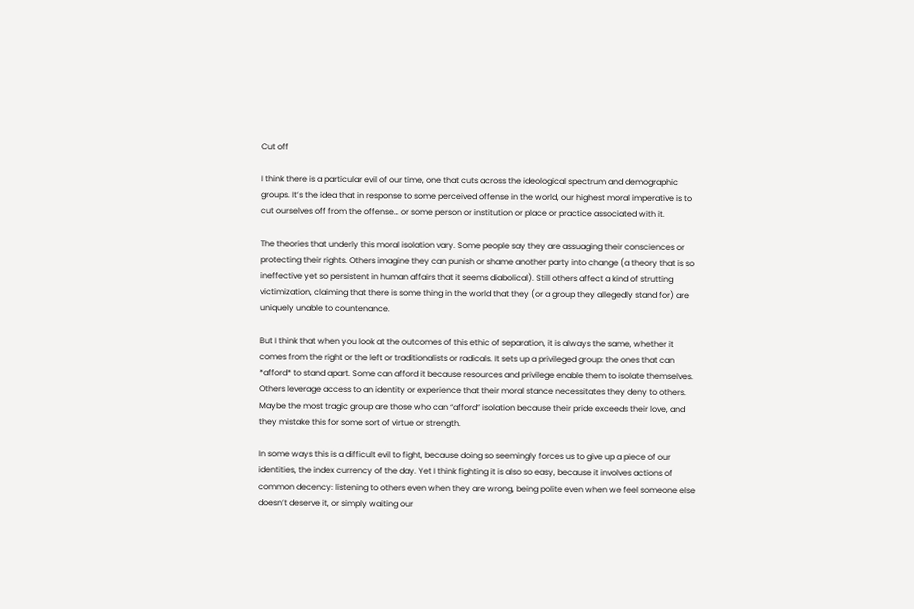Cut off

I think there is a particular evil of our time, one that cuts across the ideological spectrum and demographic groups. It’s the idea that in response to some perceived offense in the world, our highest moral imperative is to cut ourselves off from the offense… or some person or institution or place or practice associated with it.

The theories that underly this moral isolation vary. Some people say they are assuaging their consciences or protecting their rights. Others imagine they can punish or shame another party into change (a theory that is so ineffective yet so persistent in human affairs that it seems diabolical). Still others affect a kind of strutting victimization, claiming that there is some thing in the world that they (or a group they allegedly stand for) are uniquely unable to countenance.

But I think that when you look at the outcomes of this ethic of separation, it is always the same, whether it comes from the right or the left or traditionalists or radicals. It sets up a privileged group: the ones that can *afford* to stand apart. Some can afford it because resources and privilege enable them to isolate themselves. Others leverage access to an identity or experience that their moral stance necessitates they deny to others. Maybe the most tragic group are those who can “afford” isolation because their pride exceeds their love, and they mistake this for some sort of virtue or strength.

In some ways this is a difficult evil to fight, because doing so seemingly forces us to give up a piece of our identities, the index currency of the day. Yet I think fighting it is also so easy, because it involves actions of common decency: listening to others even when they are wrong, being polite even when we feel someone else doesn’t deserve it, or simply waiting our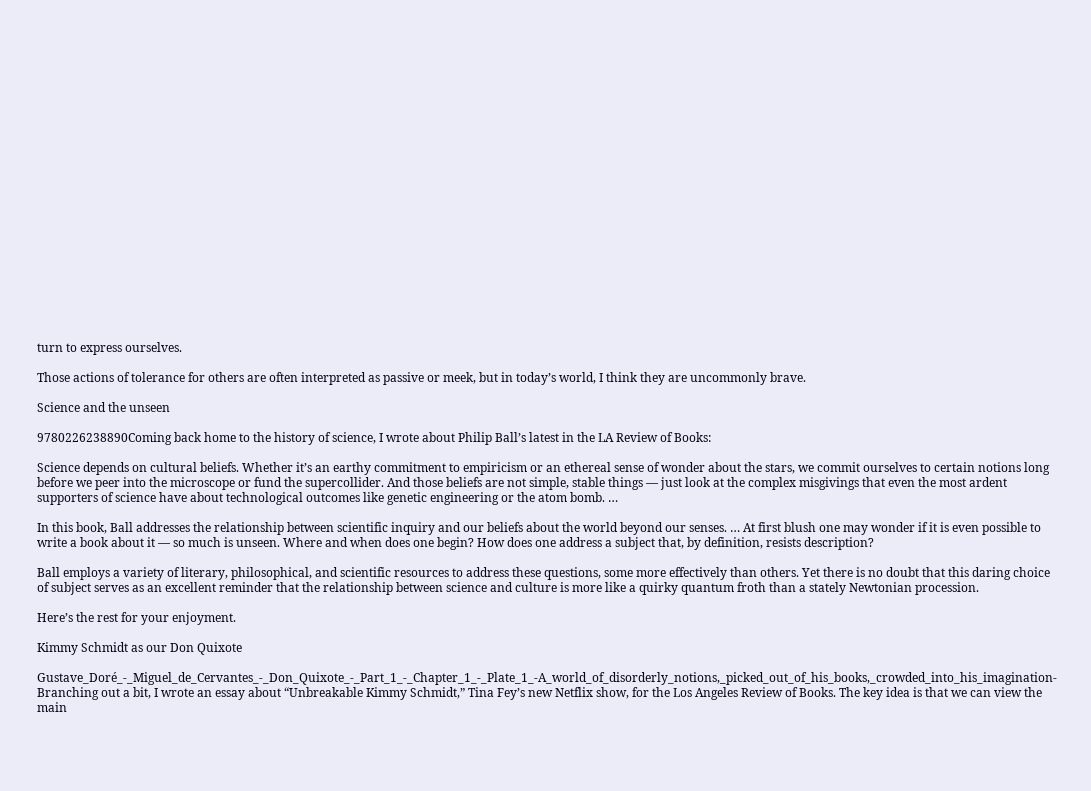turn to express ourselves.

Those actions of tolerance for others are often interpreted as passive or meek, but in today’s world, I think they are uncommonly brave.

Science and the unseen

9780226238890Coming back home to the history of science, I wrote about Philip Ball’s latest in the LA Review of Books:

Science depends on cultural beliefs. Whether it’s an earthy commitment to empiricism or an ethereal sense of wonder about the stars, we commit ourselves to certain notions long before we peer into the microscope or fund the supercollider. And those beliefs are not simple, stable things — just look at the complex misgivings that even the most ardent supporters of science have about technological outcomes like genetic engineering or the atom bomb. …

In this book, Ball addresses the relationship between scientific inquiry and our beliefs about the world beyond our senses. … At first blush one may wonder if it is even possible to write a book about it — so much is unseen. Where and when does one begin? How does one address a subject that, by definition, resists description?

Ball employs a variety of literary, philosophical, and scientific resources to address these questions, some more effectively than others. Yet there is no doubt that this daring choice of subject serves as an excellent reminder that the relationship between science and culture is more like a quirky quantum froth than a stately Newtonian procession.

Here’s the rest for your enjoyment.

Kimmy Schmidt as our Don Quixote

Gustave_Doré_-_Miguel_de_Cervantes_-_Don_Quixote_-_Part_1_-_Chapter_1_-_Plate_1_-A_world_of_disorderly_notions,_picked_out_of_his_books,_crowded_into_his_imagination-Branching out a bit, I wrote an essay about “Unbreakable Kimmy Schmidt,” Tina Fey’s new Netflix show, for the Los Angeles Review of Books. The key idea is that we can view the main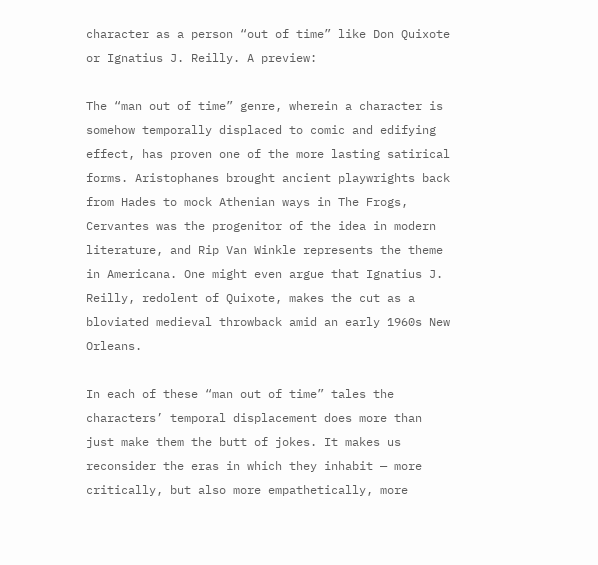character as a person “out of time” like Don Quixote or Ignatius J. Reilly. A preview:

The “man out of time” genre, wherein a character is somehow temporally displaced to comic and edifying effect, has proven one of the more lasting satirical forms. Aristophanes brought ancient playwrights back from Hades to mock Athenian ways in The Frogs, Cervantes was the progenitor of the idea in modern literature, and Rip Van Winkle represents the theme in Americana. One might even argue that Ignatius J. Reilly, redolent of Quixote, makes the cut as a bloviated medieval throwback amid an early 1960s New Orleans.

In each of these “man out of time” tales the characters’ temporal displacement does more than just make them the butt of jokes. It makes us reconsider the eras in which they inhabit — more critically, but also more empathetically, more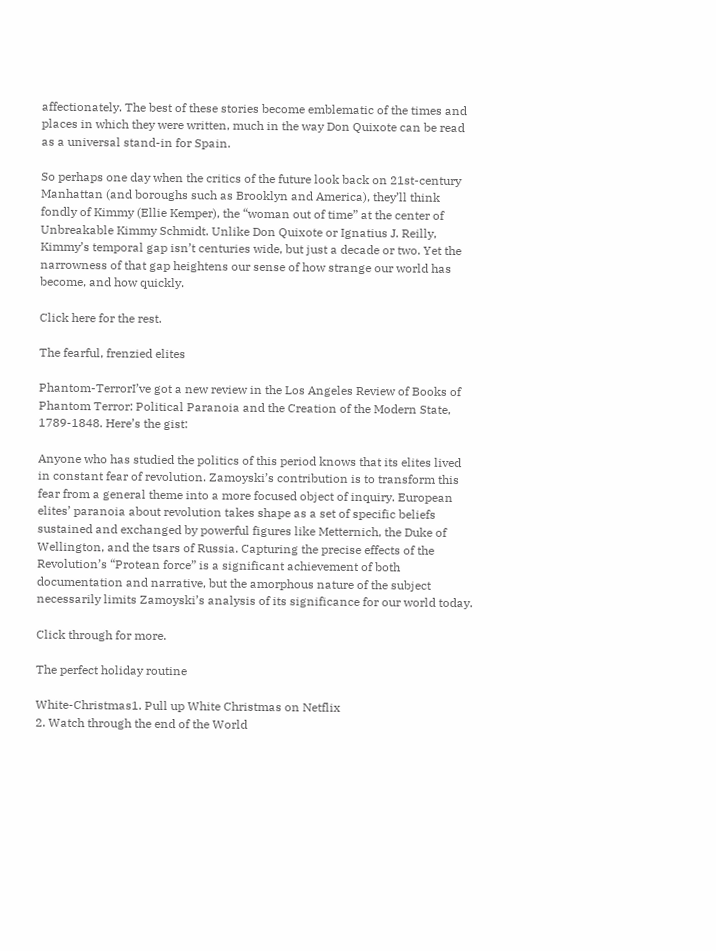affectionately. The best of these stories become emblematic of the times and places in which they were written, much in the way Don Quixote can be read as a universal stand-in for Spain.

So perhaps one day when the critics of the future look back on 21st-century Manhattan (and boroughs such as Brooklyn and America), they’ll think fondly of Kimmy (Ellie Kemper), the “woman out of time” at the center of Unbreakable Kimmy Schmidt. Unlike Don Quixote or Ignatius J. Reilly, Kimmy’s temporal gap isn’t centuries wide, but just a decade or two. Yet the narrowness of that gap heightens our sense of how strange our world has become, and how quickly.

Click here for the rest.

The fearful, frenzied elites

Phantom-TerrorI’ve got a new review in the Los Angeles Review of Books of Phantom Terror: Political Paranoia and the Creation of the Modern State, 1789-1848. Here’s the gist:

Anyone who has studied the politics of this period knows that its elites lived in constant fear of revolution. Zamoyski’s contribution is to transform this fear from a general theme into a more focused object of inquiry. European elites’ paranoia about revolution takes shape as a set of specific beliefs sustained and exchanged by powerful figures like Metternich, the Duke of Wellington, and the tsars of Russia. Capturing the precise effects of the Revolution’s “Protean force” is a significant achievement of both documentation and narrative, but the amorphous nature of the subject necessarily limits Zamoyski’s analysis of its significance for our world today.

Click through for more.

The perfect holiday routine

White-Christmas1. Pull up White Christmas on Netflix
2. Watch through the end of the World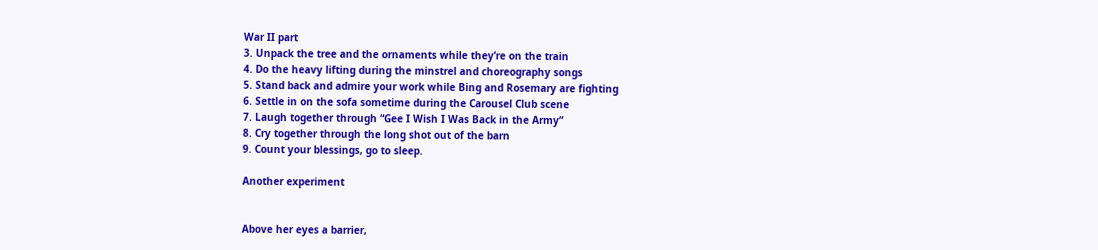War II part
3. Unpack the tree and the ornaments while they’re on the train
4. Do the heavy lifting during the minstrel and choreography songs
5. Stand back and admire your work while Bing and Rosemary are fighting
6. Settle in on the sofa sometime during the Carousel Club scene
7. Laugh together through “Gee I Wish I Was Back in the Army”
8. Cry together through the long shot out of the barn
9. Count your blessings, go to sleep.

Another experiment


Above her eyes a barrier,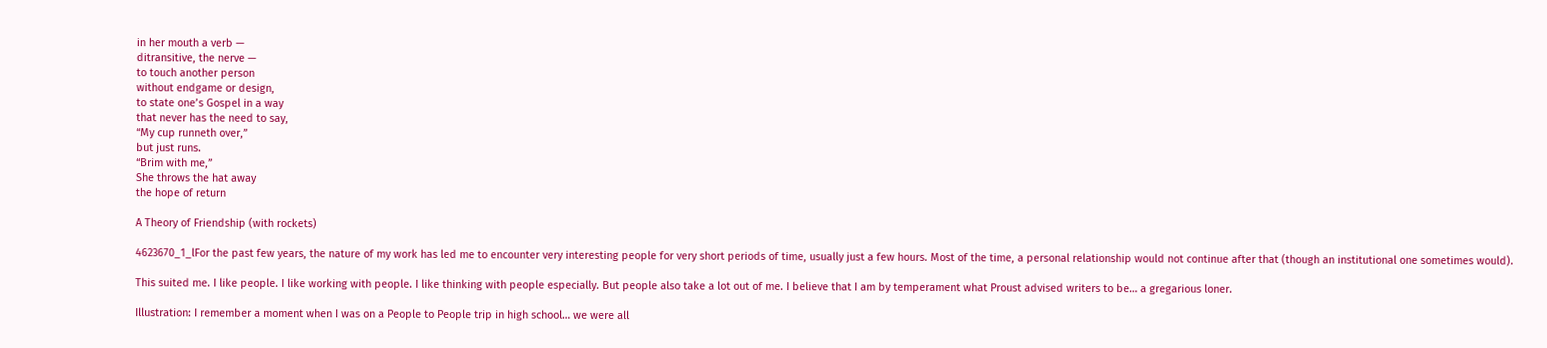in her mouth a verb —
ditransitive, the nerve —
to touch another person
without endgame or design,
to state one’s Gospel in a way
that never has the need to say,
“My cup runneth over,”
but just runs.
“Brim with me,”
She throws the hat away
the hope of return

A Theory of Friendship (with rockets)

4623670_1_lFor the past few years, the nature of my work has led me to encounter very interesting people for very short periods of time, usually just a few hours. Most of the time, a personal relationship would not continue after that (though an institutional one sometimes would).

This suited me. I like people. I like working with people. I like thinking with people especially. But people also take a lot out of me. I believe that I am by temperament what Proust advised writers to be… a gregarious loner.

Illustration: I remember a moment when I was on a People to People trip in high school… we were all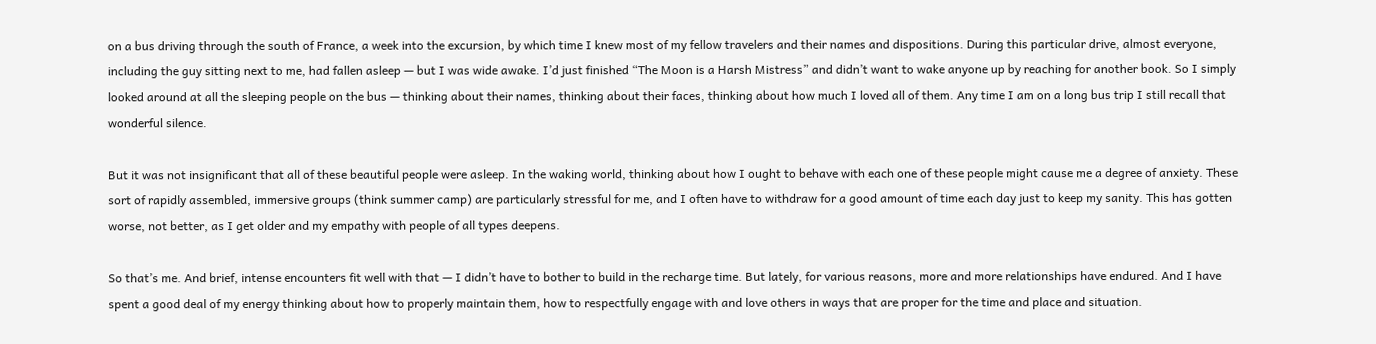on a bus driving through the south of France, a week into the excursion, by which time I knew most of my fellow travelers and their names and dispositions. During this particular drive, almost everyone, including the guy sitting next to me, had fallen asleep — but I was wide awake. I’d just finished “The Moon is a Harsh Mistress” and didn’t want to wake anyone up by reaching for another book. So I simply looked around at all the sleeping people on the bus — thinking about their names, thinking about their faces, thinking about how much I loved all of them. Any time I am on a long bus trip I still recall that wonderful silence.

But it was not insignificant that all of these beautiful people were asleep. In the waking world, thinking about how I ought to behave with each one of these people might cause me a degree of anxiety. These sort of rapidly assembled, immersive groups (think summer camp) are particularly stressful for me, and I often have to withdraw for a good amount of time each day just to keep my sanity. This has gotten worse, not better, as I get older and my empathy with people of all types deepens.

So that’s me. And brief, intense encounters fit well with that — I didn’t have to bother to build in the recharge time. But lately, for various reasons, more and more relationships have endured. And I have spent a good deal of my energy thinking about how to properly maintain them, how to respectfully engage with and love others in ways that are proper for the time and place and situation.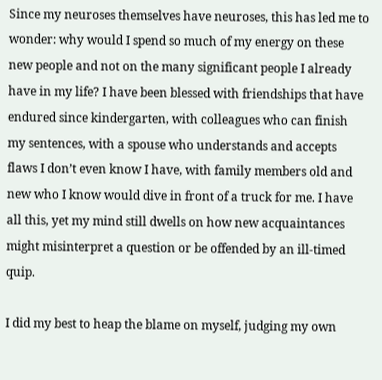Since my neuroses themselves have neuroses, this has led me to wonder: why would I spend so much of my energy on these new people and not on the many significant people I already have in my life? I have been blessed with friendships that have endured since kindergarten, with colleagues who can finish my sentences, with a spouse who understands and accepts flaws I don’t even know I have, with family members old and new who I know would dive in front of a truck for me. I have all this, yet my mind still dwells on how new acquaintances might misinterpret a question or be offended by an ill-timed quip.

I did my best to heap the blame on myself, judging my own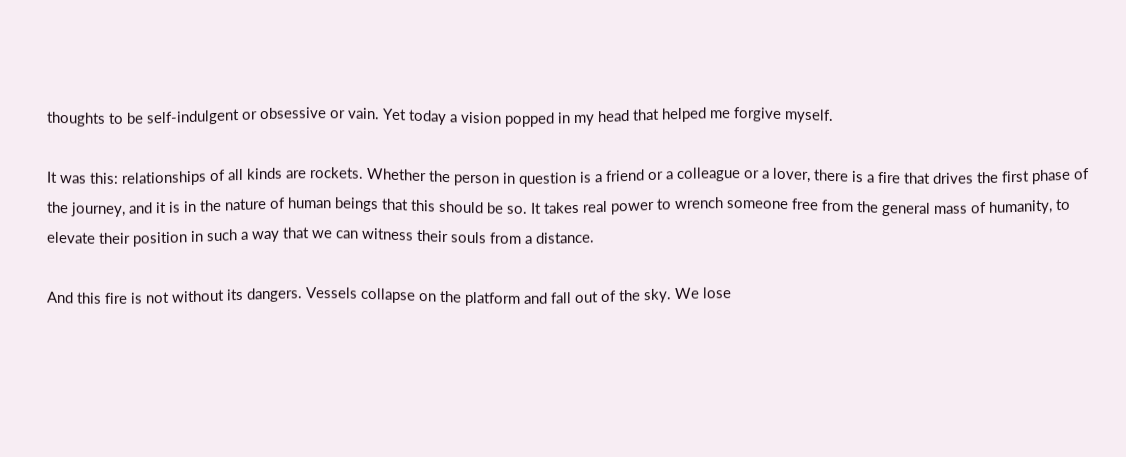thoughts to be self-indulgent or obsessive or vain. Yet today a vision popped in my head that helped me forgive myself.

It was this: relationships of all kinds are rockets. Whether the person in question is a friend or a colleague or a lover, there is a fire that drives the first phase of the journey, and it is in the nature of human beings that this should be so. It takes real power to wrench someone free from the general mass of humanity, to elevate their position in such a way that we can witness their souls from a distance.

And this fire is not without its dangers. Vessels collapse on the platform and fall out of the sky. We lose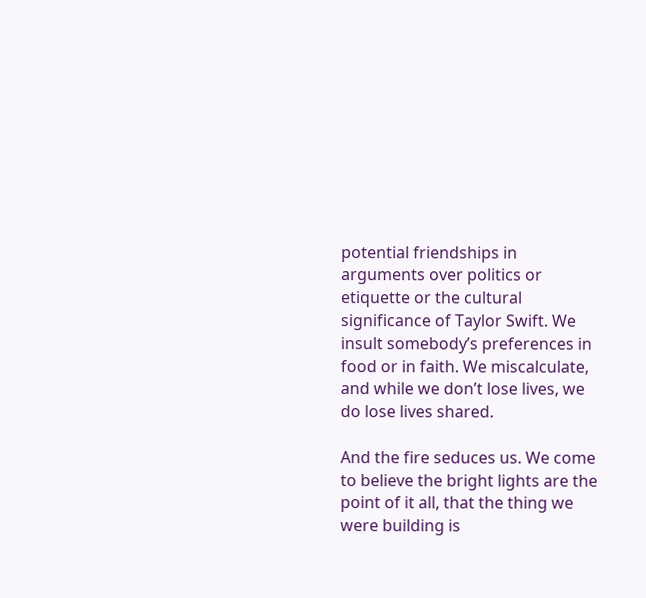potential friendships in arguments over politics or etiquette or the cultural significance of Taylor Swift. We insult somebody’s preferences in food or in faith. We miscalculate, and while we don’t lose lives, we do lose lives shared.

And the fire seduces us. We come to believe the bright lights are the point of it all, that the thing we were building is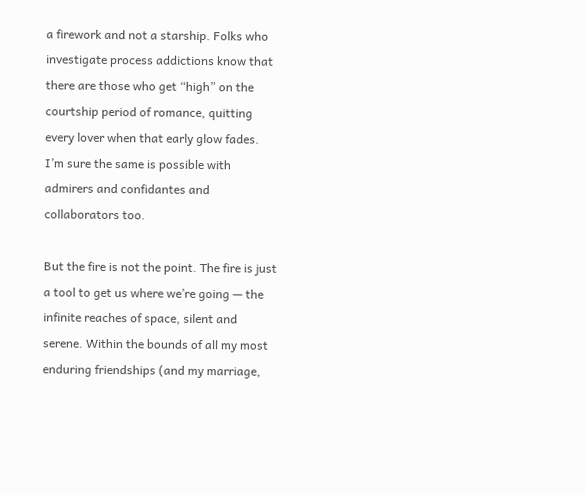a firework and not a starship. Folks who investigate process addictions know that there are those who get “high” on the courtship period of romance, quitting every lover when that early glow fades. I’m sure the same is possible with admirers and confidantes and collaborators too.

But the fire is not the point. The fire is just a tool to get us where we’re going — the infinite reaches of space, silent and serene. Within the bounds of all my most enduring friendships (and my marriage,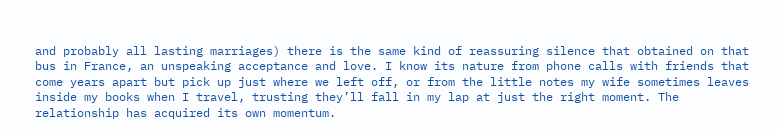and probably all lasting marriages) there is the same kind of reassuring silence that obtained on that bus in France, an unspeaking acceptance and love. I know its nature from phone calls with friends that come years apart but pick up just where we left off, or from the little notes my wife sometimes leaves inside my books when I travel, trusting they’ll fall in my lap at just the right moment. The relationship has acquired its own momentum.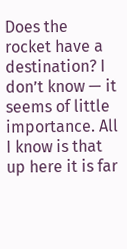Does the rocket have a destination? I don’t know — it seems of little importance. All I know is that up here it is far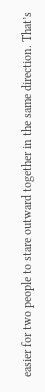easier for two people to stare outward together in the same direction. That’s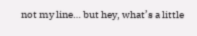not my line… but hey, what’s a little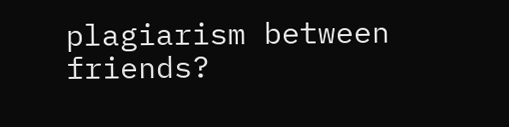plagiarism between friends?